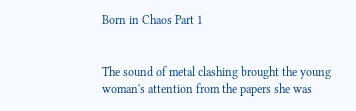Born in Chaos Part 1


The sound of metal clashing brought the young woman's attention from the papers she was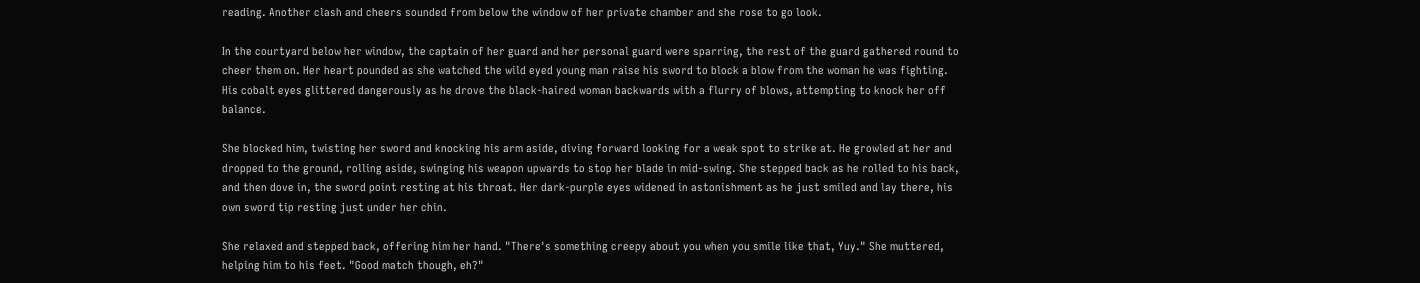reading. Another clash and cheers sounded from below the window of her private chamber and she rose to go look.

In the courtyard below her window, the captain of her guard and her personal guard were sparring, the rest of the guard gathered round to cheer them on. Her heart pounded as she watched the wild eyed young man raise his sword to block a blow from the woman he was fighting. His cobalt eyes glittered dangerously as he drove the black-haired woman backwards with a flurry of blows, attempting to knock her off balance.

She blocked him, twisting her sword and knocking his arm aside, diving forward looking for a weak spot to strike at. He growled at her and dropped to the ground, rolling aside, swinging his weapon upwards to stop her blade in mid-swing. She stepped back as he rolled to his back, and then dove in, the sword point resting at his throat. Her dark-purple eyes widened in astonishment as he just smiled and lay there, his own sword tip resting just under her chin.

She relaxed and stepped back, offering him her hand. "There's something creepy about you when you smile like that, Yuy." She muttered, helping him to his feet. "Good match though, eh?"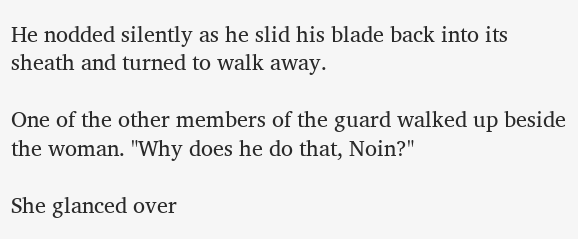He nodded silently as he slid his blade back into its sheath and turned to walk away.

One of the other members of the guard walked up beside the woman. "Why does he do that, Noin?"

She glanced over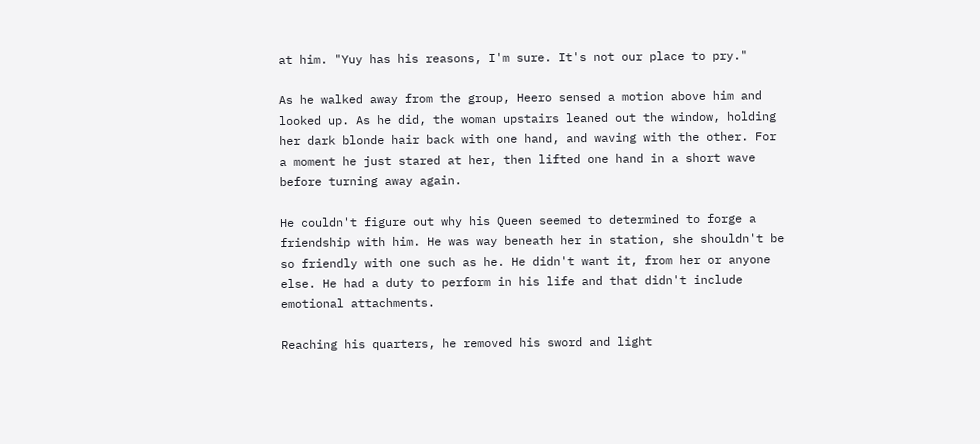at him. "Yuy has his reasons, I'm sure. It's not our place to pry."

As he walked away from the group, Heero sensed a motion above him and looked up. As he did, the woman upstairs leaned out the window, holding her dark blonde hair back with one hand, and waving with the other. For a moment he just stared at her, then lifted one hand in a short wave before turning away again.

He couldn't figure out why his Queen seemed to determined to forge a friendship with him. He was way beneath her in station, she shouldn't be so friendly with one such as he. He didn't want it, from her or anyone else. He had a duty to perform in his life and that didn't include emotional attachments.

Reaching his quarters, he removed his sword and light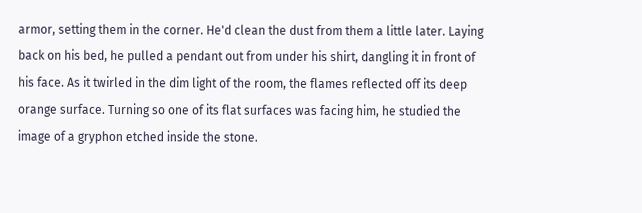armor, setting them in the corner. He'd clean the dust from them a little later. Laying back on his bed, he pulled a pendant out from under his shirt, dangling it in front of his face. As it twirled in the dim light of the room, the flames reflected off its deep orange surface. Turning so one of its flat surfaces was facing him, he studied the image of a gryphon etched inside the stone.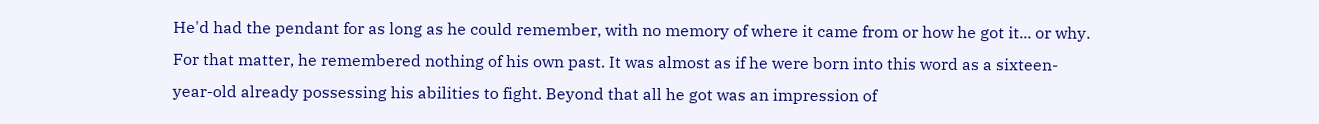He'd had the pendant for as long as he could remember, with no memory of where it came from or how he got it... or why. For that matter, he remembered nothing of his own past. It was almost as if he were born into this word as a sixteen-year-old already possessing his abilities to fight. Beyond that all he got was an impression of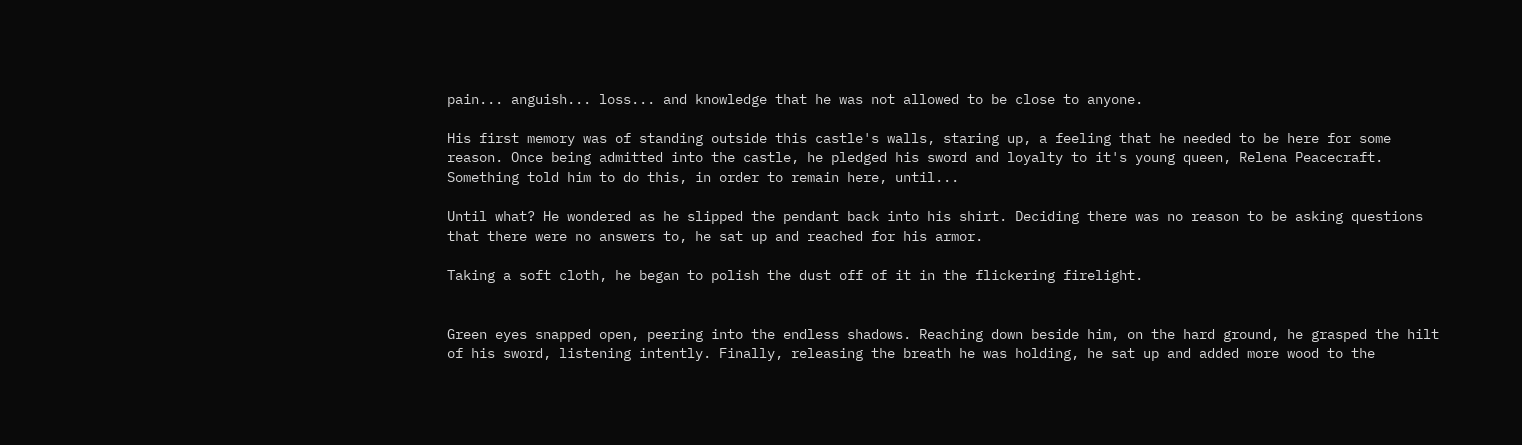pain... anguish... loss... and knowledge that he was not allowed to be close to anyone.

His first memory was of standing outside this castle's walls, staring up, a feeling that he needed to be here for some reason. Once being admitted into the castle, he pledged his sword and loyalty to it's young queen, Relena Peacecraft. Something told him to do this, in order to remain here, until...

Until what? He wondered as he slipped the pendant back into his shirt. Deciding there was no reason to be asking questions that there were no answers to, he sat up and reached for his armor.

Taking a soft cloth, he began to polish the dust off of it in the flickering firelight.


Green eyes snapped open, peering into the endless shadows. Reaching down beside him, on the hard ground, he grasped the hilt of his sword, listening intently. Finally, releasing the breath he was holding, he sat up and added more wood to the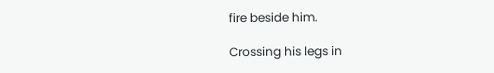fire beside him.

Crossing his legs in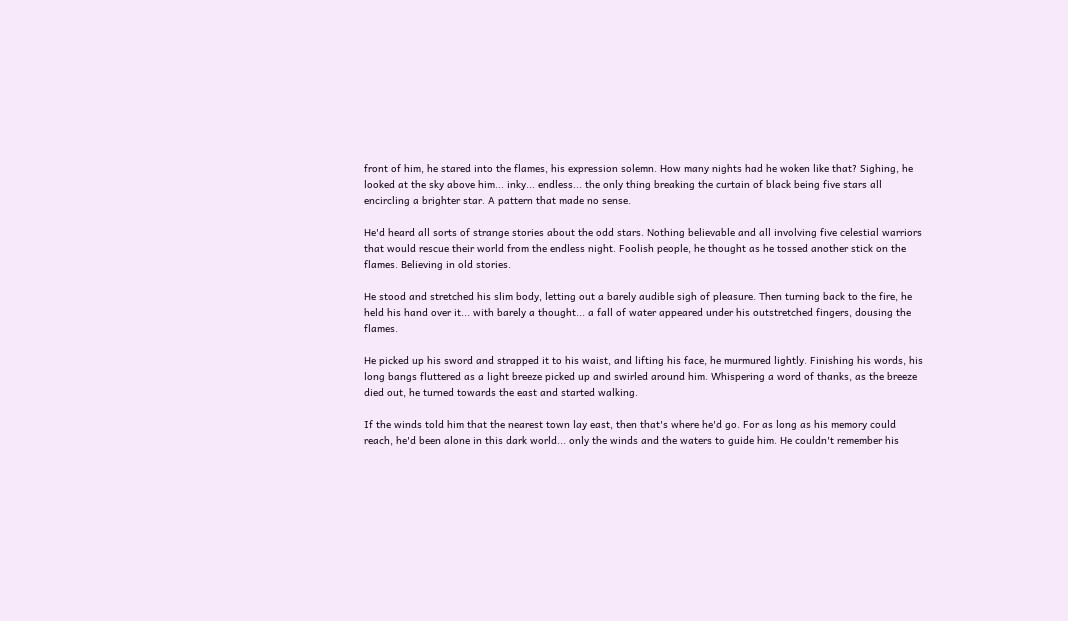front of him, he stared into the flames, his expression solemn. How many nights had he woken like that? Sighing, he looked at the sky above him... inky... endless... the only thing breaking the curtain of black being five stars all encircling a brighter star. A pattern that made no sense.

He'd heard all sorts of strange stories about the odd stars. Nothing believable and all involving five celestial warriors that would rescue their world from the endless night. Foolish people, he thought as he tossed another stick on the flames. Believing in old stories.

He stood and stretched his slim body, letting out a barely audible sigh of pleasure. Then turning back to the fire, he held his hand over it... with barely a thought... a fall of water appeared under his outstretched fingers, dousing the flames.

He picked up his sword and strapped it to his waist, and lifting his face, he murmured lightly. Finishing his words, his long bangs fluttered as a light breeze picked up and swirled around him. Whispering a word of thanks, as the breeze died out, he turned towards the east and started walking.

If the winds told him that the nearest town lay east, then that's where he'd go. For as long as his memory could reach, he'd been alone in this dark world... only the winds and the waters to guide him. He couldn't remember his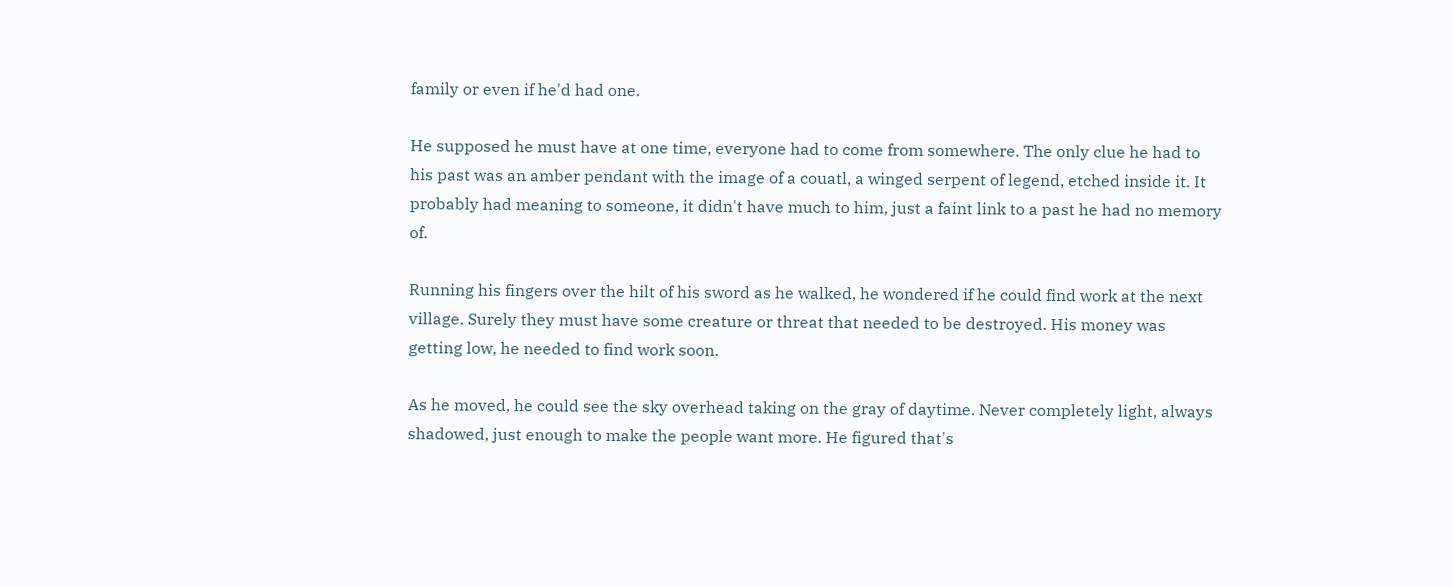family or even if he'd had one.

He supposed he must have at one time, everyone had to come from somewhere. The only clue he had to his past was an amber pendant with the image of a couatl, a winged serpent of legend, etched inside it. It probably had meaning to someone, it didn't have much to him, just a faint link to a past he had no memory of.

Running his fingers over the hilt of his sword as he walked, he wondered if he could find work at the next village. Surely they must have some creature or threat that needed to be destroyed. His money was getting low, he needed to find work soon.

As he moved, he could see the sky overhead taking on the gray of daytime. Never completely light, always shadowed, just enough to make the people want more. He figured that's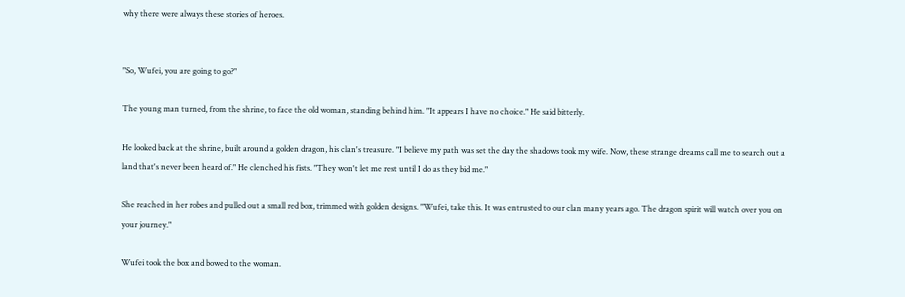why there were always these stories of heroes.


"So, Wufei, you are going to go?"

The young man turned, from the shrine, to face the old woman, standing behind him. "It appears I have no choice." He said bitterly.

He looked back at the shrine, built around a golden dragon, his clan's treasure. "I believe my path was set the day the shadows took my wife. Now, these strange dreams call me to search out a land that's never been heard of." He clenched his fists. "They won't let me rest until I do as they bid me."

She reached in her robes and pulled out a small red box, trimmed with golden designs. "Wufei, take this. It was entrusted to our clan many years ago. The dragon spirit will watch over you on your journey."

Wufei took the box and bowed to the woman.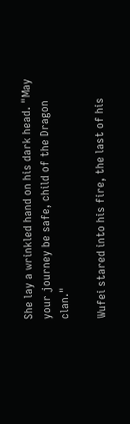She lay a wrinkled hand on his dark head. "May your journey be safe, child of the Dragon clan."

Wufei stared into his fire, the last of his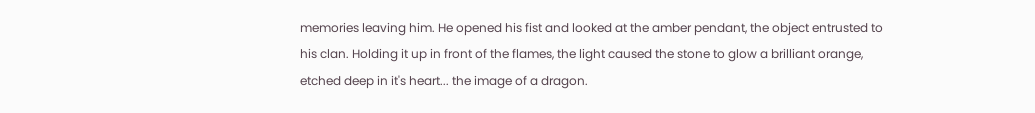memories leaving him. He opened his fist and looked at the amber pendant, the object entrusted to his clan. Holding it up in front of the flames, the light caused the stone to glow a brilliant orange, etched deep in it's heart... the image of a dragon.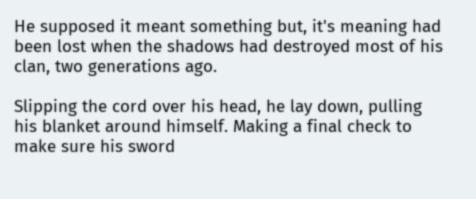He supposed it meant something but, it's meaning had been lost when the shadows had destroyed most of his clan, two generations ago.

Slipping the cord over his head, he lay down, pulling his blanket around himself. Making a final check to make sure his sword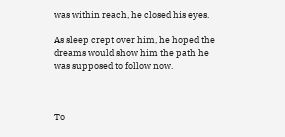was within reach, he closed his eyes.

As sleep crept over him, he hoped the dreams would show him the path he was supposed to follow now.



To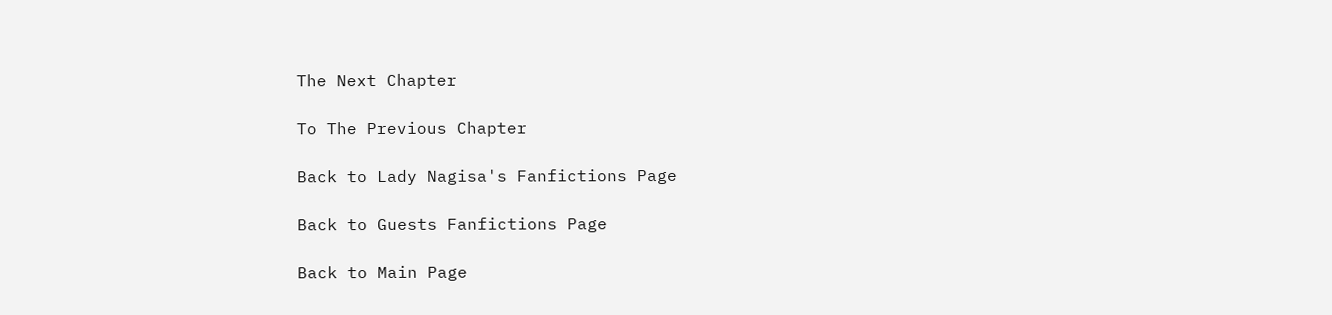The Next Chapter

To The Previous Chapter

Back to Lady Nagisa's Fanfictions Page

Back to Guests Fanfictions Page

Back to Main Page